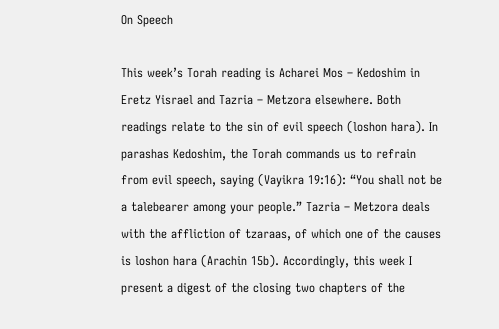On Speech

This week’s Torah reading is Acharei Mos – Kedoshim in Eretz Yisrael and Tazria – Metzora elsewhere. Both readings relate to the sin of evil speech (loshon hara). In parashas Kedoshim, the Torah commands us to refrain from evil speech, saying (Vayikra 19:16): “You shall not be a talebearer among your people.” Tazria – Metzora deals with the affliction of tzaraas, of which one of the causes is loshon hara (Arachin 15b). Accordingly, this week I present a digest of the closing two chapters of the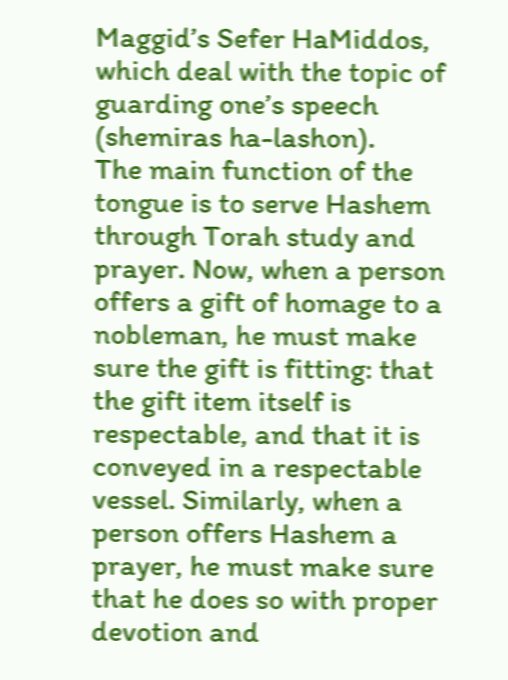Maggid’s Sefer HaMiddos, which deal with the topic of guarding one’s speech (shemiras ha-lashon).
The main function of the tongue is to serve Hashem through Torah study and prayer. Now, when a person offers a gift of homage to a nobleman, he must make sure the gift is fitting: that the gift item itself is respectable, and that it is conveyed in a respectable vessel. Similarly, when a person offers Hashem a prayer, he must make sure that he does so with proper devotion and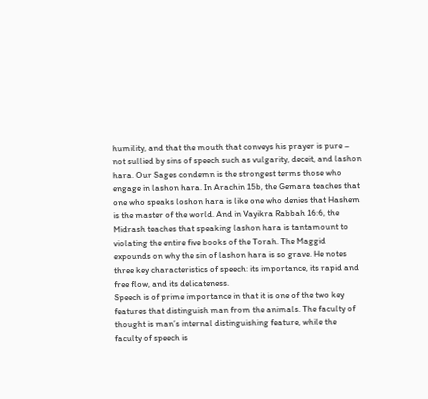humility, and that the mouth that conveys his prayer is pure – not sullied by sins of speech such as vulgarity, deceit, and lashon hara. Our Sages condemn is the strongest terms those who engage in lashon hara. In Arachin 15b, the Gemara teaches that one who speaks loshon hara is like one who denies that Hashem is the master of the world. And in Vayikra Rabbah 16:6, the Midrash teaches that speaking lashon hara is tantamount to violating the entire five books of the Torah. The Maggid expounds on why the sin of lashon hara is so grave. He notes three key characteristics of speech: its importance, its rapid and free flow, and its delicateness.
Speech is of prime importance in that it is one of the two key features that distinguish man from the animals. The faculty of thought is man’s internal distinguishing feature, while the faculty of speech is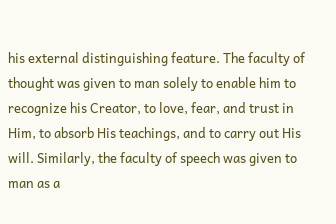his external distinguishing feature. The faculty of thought was given to man solely to enable him to recognize his Creator, to love, fear, and trust in Him, to absorb His teachings, and to carry out His will. Similarly, the faculty of speech was given to man as a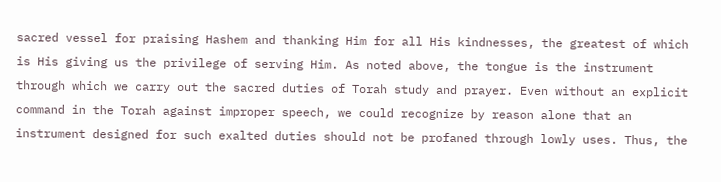sacred vessel for praising Hashem and thanking Him for all His kindnesses, the greatest of which is His giving us the privilege of serving Him. As noted above, the tongue is the instrument through which we carry out the sacred duties of Torah study and prayer. Even without an explicit command in the Torah against improper speech, we could recognize by reason alone that an instrument designed for such exalted duties should not be profaned through lowly uses. Thus, the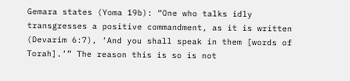Gemara states (Yoma 19b): “One who talks idly transgresses a positive commandment, as it is written (Devarim 6:7), ‘And you shall speak in them [words of Torah].’” The reason this is so is not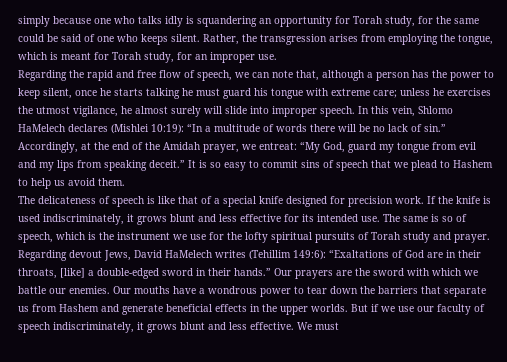simply because one who talks idly is squandering an opportunity for Torah study, for the same could be said of one who keeps silent. Rather, the transgression arises from employing the tongue, which is meant for Torah study, for an improper use.
Regarding the rapid and free flow of speech, we can note that, although a person has the power to keep silent, once he starts talking he must guard his tongue with extreme care; unless he exercises the utmost vigilance, he almost surely will slide into improper speech. In this vein, Shlomo HaMelech declares (Mishlei 10:19): “In a multitude of words there will be no lack of sin.” Accordingly, at the end of the Amidah prayer, we entreat: “My God, guard my tongue from evil and my lips from speaking deceit.” It is so easy to commit sins of speech that we plead to Hashem to help us avoid them.
The delicateness of speech is like that of a special knife designed for precision work. If the knife is used indiscriminately, it grows blunt and less effective for its intended use. The same is so of speech, which is the instrument we use for the lofty spiritual pursuits of Torah study and prayer. Regarding devout Jews, David HaMelech writes (Tehillim 149:6): “Exaltations of God are in their throats, [like] a double-edged sword in their hands.” Our prayers are the sword with which we battle our enemies. Our mouths have a wondrous power to tear down the barriers that separate us from Hashem and generate beneficial effects in the upper worlds. But if we use our faculty of speech indiscriminately, it grows blunt and less effective. We must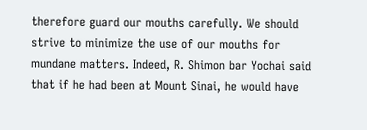therefore guard our mouths carefully. We should strive to minimize the use of our mouths for mundane matters. Indeed, R. Shimon bar Yochai said that if he had been at Mount Sinai, he would have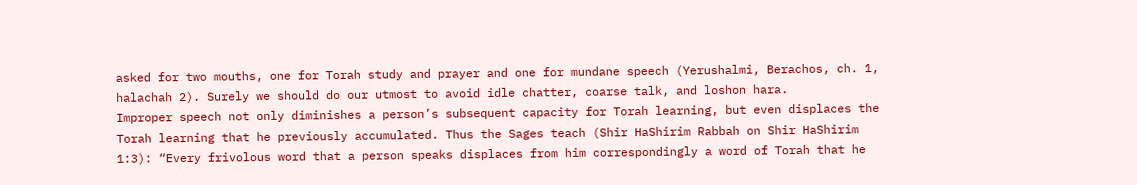asked for two mouths, one for Torah study and prayer and one for mundane speech (Yerushalmi, Berachos, ch. 1, halachah 2). Surely we should do our utmost to avoid idle chatter, coarse talk, and loshon hara.
Improper speech not only diminishes a person’s subsequent capacity for Torah learning, but even displaces the Torah learning that he previously accumulated. Thus the Sages teach (Shir HaShirim Rabbah on Shir HaShirim  1:3): “Every frivolous word that a person speaks displaces from him correspondingly a word of Torah that he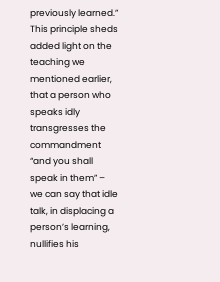previously learned.” This principle sheds added light on the teaching we mentioned earlier, that a person who speaks idly transgresses the commandment “and you shall speak in them” – we can say that idle talk, in displacing a person’s learning, nullifies his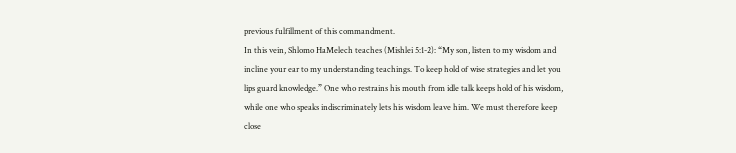previous fulfillment of this commandment.
In this vein, Shlomo HaMelech teaches (Mishlei 5:1-2): “My son, listen to my wisdom and incline your ear to my understanding teachings. To keep hold of wise strategies and let you lips guard knowledge.” One who restrains his mouth from idle talk keeps hold of his wisdom, while one who speaks indiscriminately lets his wisdom leave him. We must therefore keep close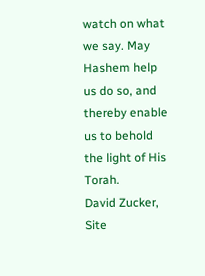watch on what we say. May Hashem help us do so, and thereby enable us to behold the light of His Torah.
David Zucker, Site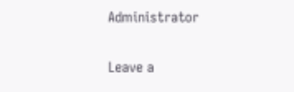Administrator

Leave a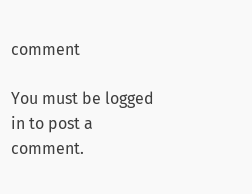comment

You must be logged in to post a comment.